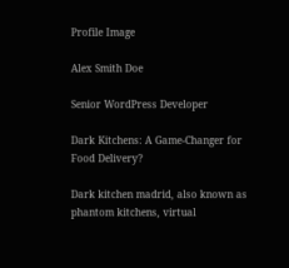Profile Image

Alex Smith Doe

Senior WordPress Developer

Dark Kitchens: A Game-Changer for Food Delivery?

Dark kitchen madrid, also known as phantom kitchens, virtual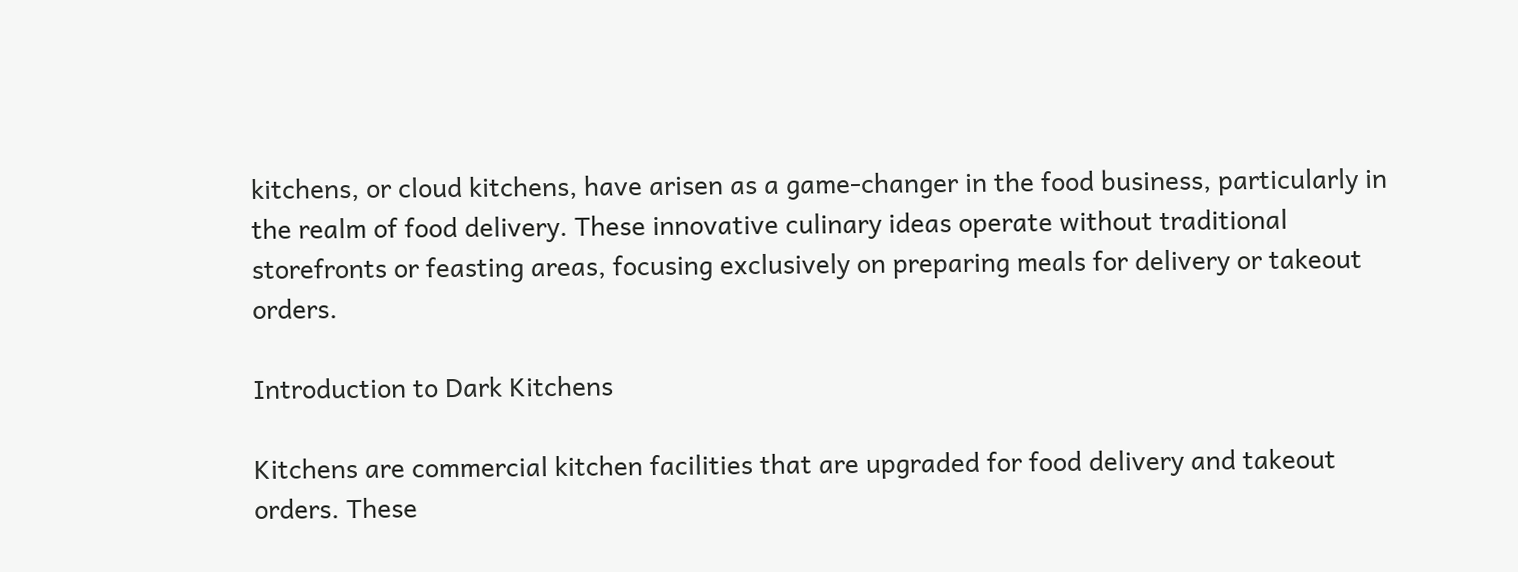kitchens, or cloud kitchens, have arisen as a game-changer in the food business, particularly in the realm of food delivery. These innovative culinary ideas operate without traditional storefronts or feasting areas, focusing exclusively on preparing meals for delivery or takeout orders.

Introduction to Dark Kitchens

Kitchens are commercial kitchen facilities that are upgraded for food delivery and takeout orders. These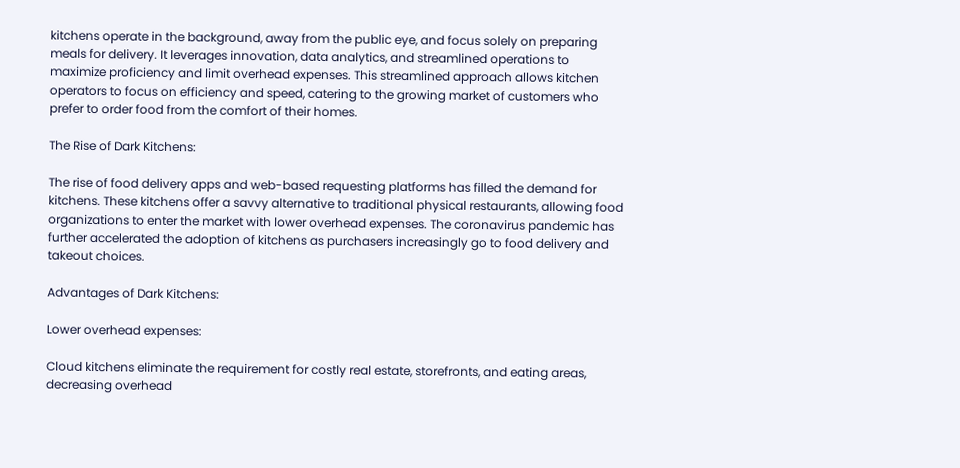kitchens operate in the background, away from the public eye, and focus solely on preparing meals for delivery. It leverages innovation, data analytics, and streamlined operations to maximize proficiency and limit overhead expenses. This streamlined approach allows kitchen operators to focus on efficiency and speed, catering to the growing market of customers who prefer to order food from the comfort of their homes.

The Rise of Dark Kitchens:

The rise of food delivery apps and web-based requesting platforms has filled the demand for kitchens. These kitchens offer a savvy alternative to traditional physical restaurants, allowing food organizations to enter the market with lower overhead expenses. The coronavirus pandemic has further accelerated the adoption of kitchens as purchasers increasingly go to food delivery and takeout choices.

Advantages of Dark Kitchens:

Lower overhead expenses:

Cloud kitchens eliminate the requirement for costly real estate, storefronts, and eating areas, decreasing overhead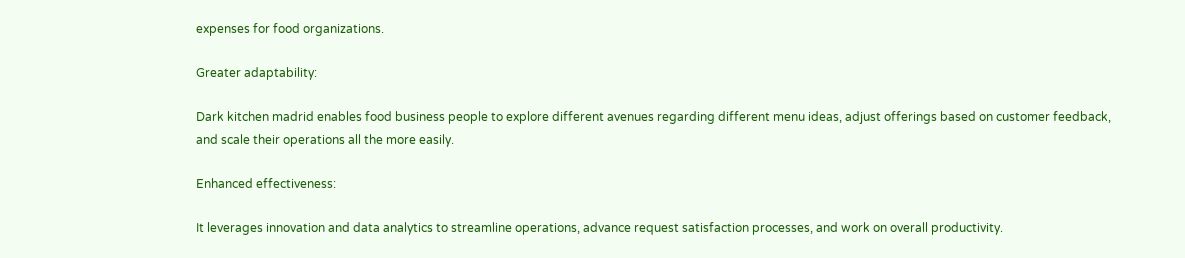expenses for food organizations.

Greater adaptability:

Dark kitchen madrid enables food business people to explore different avenues regarding different menu ideas, adjust offerings based on customer feedback, and scale their operations all the more easily.

Enhanced effectiveness:

It leverages innovation and data analytics to streamline operations, advance request satisfaction processes, and work on overall productivity.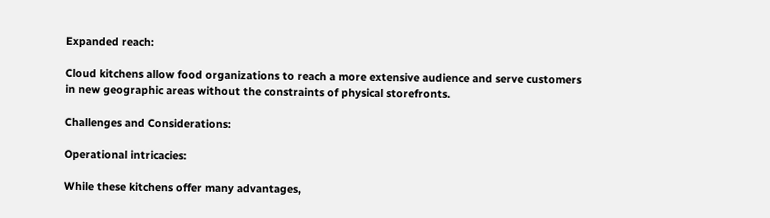Expanded reach:

Cloud kitchens allow food organizations to reach a more extensive audience and serve customers in new geographic areas without the constraints of physical storefronts.

Challenges and Considerations:

Operational intricacies:

While these kitchens offer many advantages,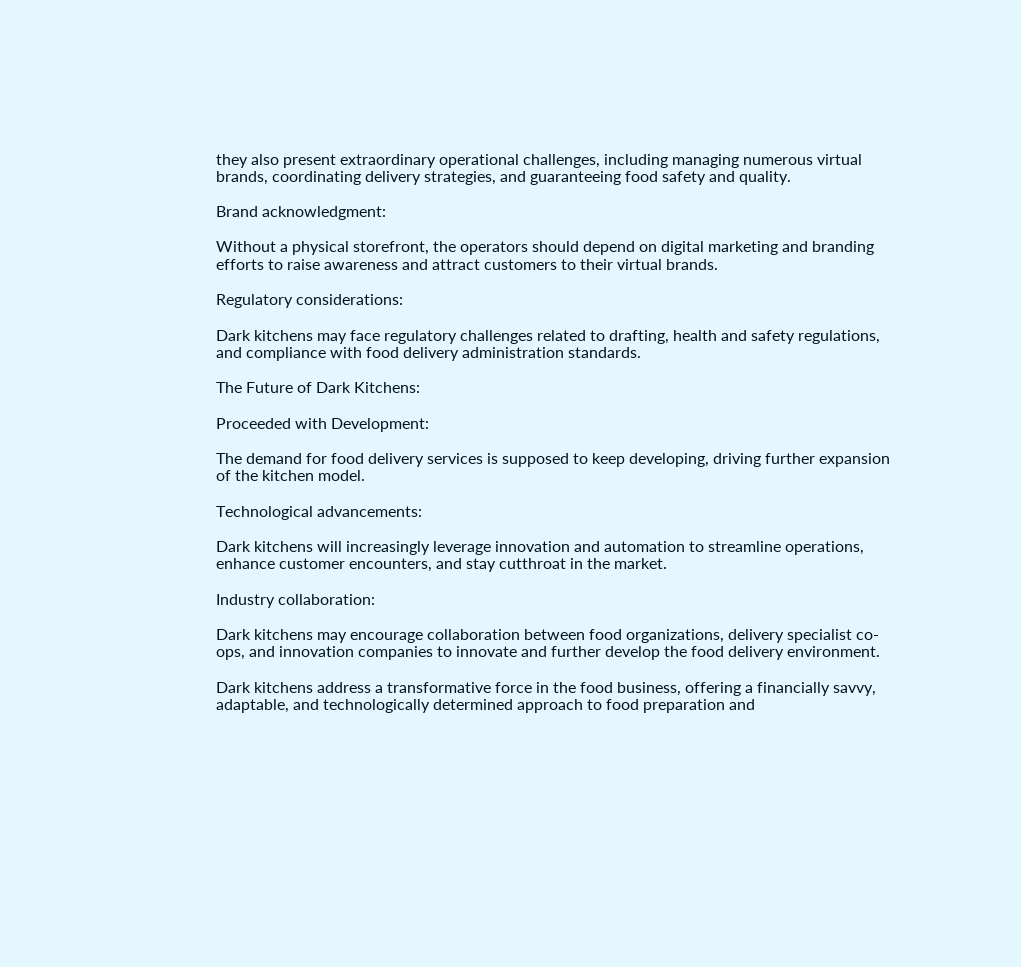they also present extraordinary operational challenges, including managing numerous virtual brands, coordinating delivery strategies, and guaranteeing food safety and quality.

Brand acknowledgment:

Without a physical storefront, the operators should depend on digital marketing and branding efforts to raise awareness and attract customers to their virtual brands.

Regulatory considerations:

Dark kitchens may face regulatory challenges related to drafting, health and safety regulations, and compliance with food delivery administration standards.

The Future of Dark Kitchens:

Proceeded with Development:

The demand for food delivery services is supposed to keep developing, driving further expansion of the kitchen model.

Technological advancements:

Dark kitchens will increasingly leverage innovation and automation to streamline operations, enhance customer encounters, and stay cutthroat in the market.

Industry collaboration:

Dark kitchens may encourage collaboration between food organizations, delivery specialist co-ops, and innovation companies to innovate and further develop the food delivery environment.

Dark kitchens address a transformative force in the food business, offering a financially savvy, adaptable, and technologically determined approach to food preparation and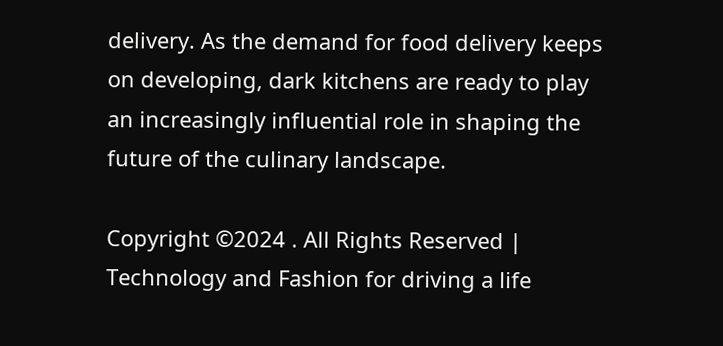delivery. As the demand for food delivery keeps on developing, dark kitchens are ready to play an increasingly influential role in shaping the future of the culinary landscape.

Copyright ©2024 . All Rights Reserved | Technology and Fashion for driving a life